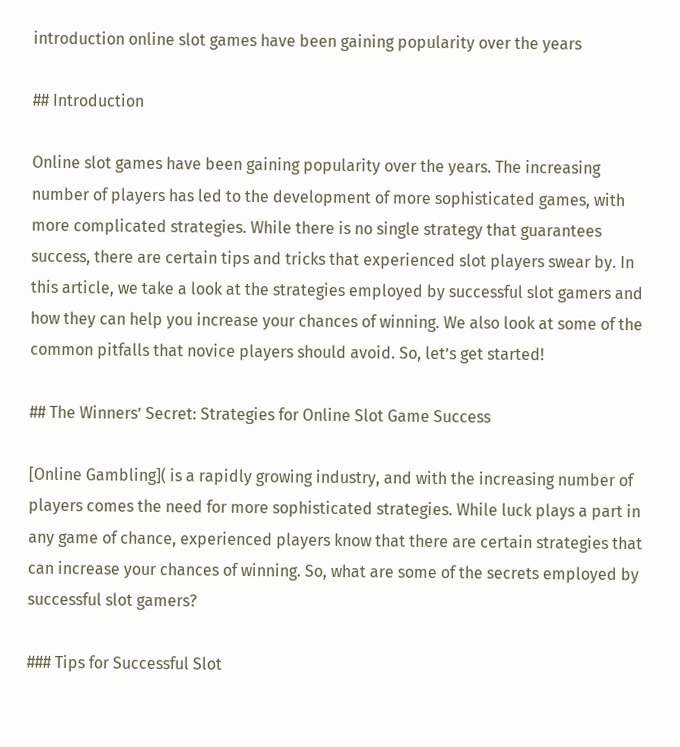introduction online slot games have been gaining popularity over the years

## Introduction

Online slot games have been gaining popularity over the years. The increasing number of players has led to the development of more sophisticated games, with more complicated strategies. While there is no single strategy that guarantees success, there are certain tips and tricks that experienced slot players swear by. In this article, we take a look at the strategies employed by successful slot gamers and how they can help you increase your chances of winning. We also look at some of the common pitfalls that novice players should avoid. So, let’s get started!

## The Winners’ Secret: Strategies for Online Slot Game Success

[Online Gambling]( is a rapidly growing industry, and with the increasing number of players comes the need for more sophisticated strategies. While luck plays a part in any game of chance, experienced players know that there are certain strategies that can increase your chances of winning. So, what are some of the secrets employed by successful slot gamers?

### Tips for Successful Slot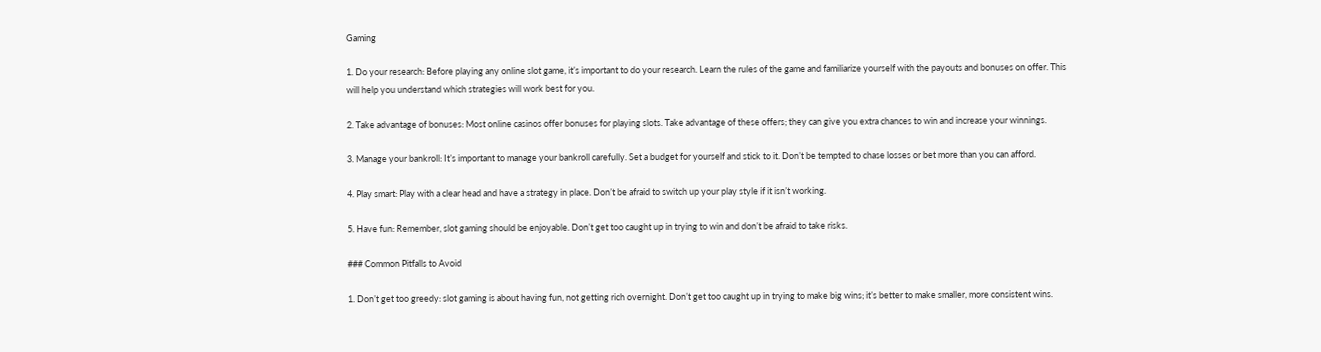Gaming

1. Do your research: Before playing any online slot game, it’s important to do your research. Learn the rules of the game and familiarize yourself with the payouts and bonuses on offer. This will help you understand which strategies will work best for you.

2. Take advantage of bonuses: Most online casinos offer bonuses for playing slots. Take advantage of these offers; they can give you extra chances to win and increase your winnings.

3. Manage your bankroll: It’s important to manage your bankroll carefully. Set a budget for yourself and stick to it. Don’t be tempted to chase losses or bet more than you can afford.

4. Play smart: Play with a clear head and have a strategy in place. Don’t be afraid to switch up your play style if it isn’t working.

5. Have fun: Remember, slot gaming should be enjoyable. Don’t get too caught up in trying to win and don’t be afraid to take risks.

### Common Pitfalls to Avoid

1. Don’t get too greedy: slot gaming is about having fun, not getting rich overnight. Don’t get too caught up in trying to make big wins; it’s better to make smaller, more consistent wins.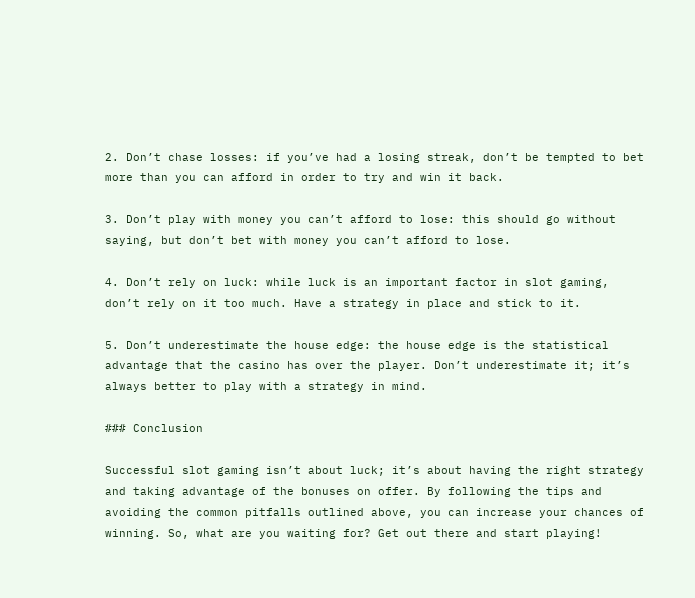2. Don’t chase losses: if you’ve had a losing streak, don’t be tempted to bet more than you can afford in order to try and win it back.

3. Don’t play with money you can’t afford to lose: this should go without saying, but don’t bet with money you can’t afford to lose.

4. Don’t rely on luck: while luck is an important factor in slot gaming, don’t rely on it too much. Have a strategy in place and stick to it.

5. Don’t underestimate the house edge: the house edge is the statistical advantage that the casino has over the player. Don’t underestimate it; it’s always better to play with a strategy in mind.

### Conclusion

Successful slot gaming isn’t about luck; it’s about having the right strategy and taking advantage of the bonuses on offer. By following the tips and avoiding the common pitfalls outlined above, you can increase your chances of winning. So, what are you waiting for? Get out there and start playing!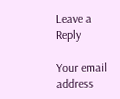Leave a Reply

Your email address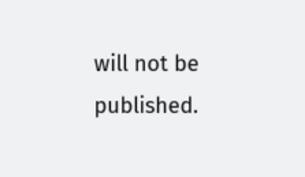will not be published.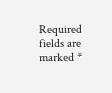Required fields are marked *